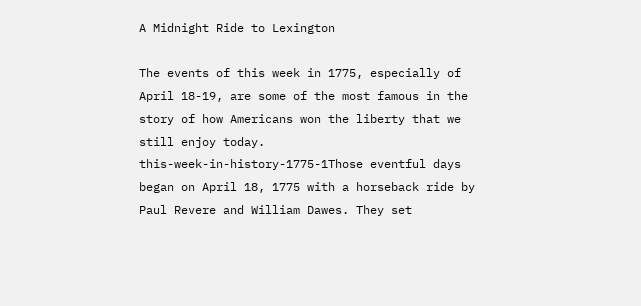A Midnight Ride to Lexington

The events of this week in 1775, especially of April 18-19, are some of the most famous in the story of how Americans won the liberty that we still enjoy today.
this-week-in-history-1775-1Those eventful days began on April 18, 1775 with a horseback ride by Paul Revere and William Dawes. They set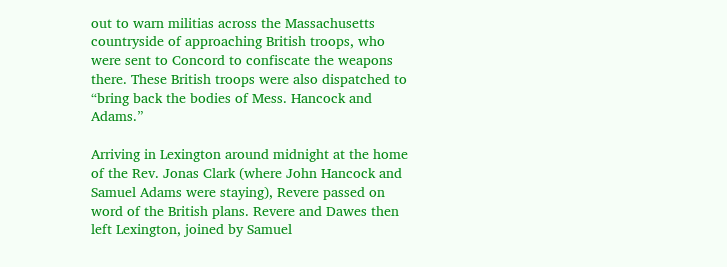out to warn militias across the Massachusetts countryside of approaching British troops, who were sent to Concord to confiscate the weapons there. These British troops were also dispatched to “bring back the bodies of Mess. Hancock and Adams.”

Arriving in Lexington around midnight at the home of the Rev. Jonas Clark (where John Hancock and Samuel Adams were staying), Revere passed on word of the British plans. Revere and Dawes then left Lexington, joined by Samuel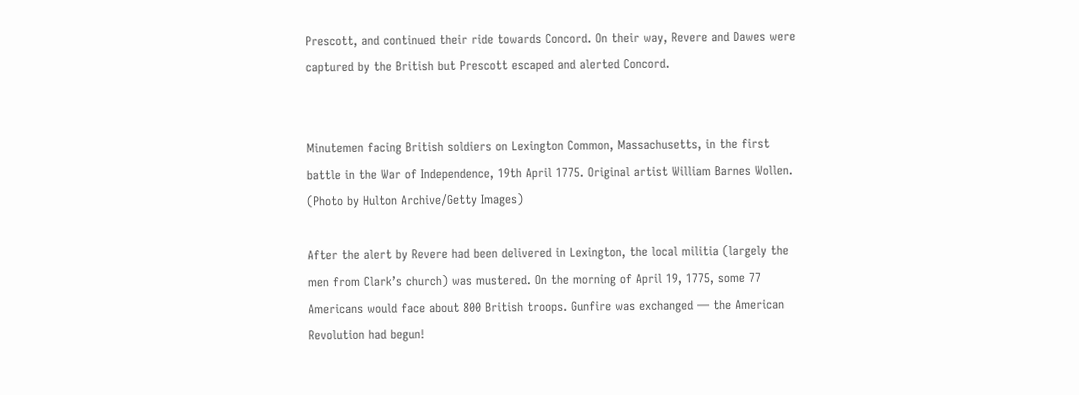Prescott, and continued their ride towards Concord. On their way, Revere and Dawes were captured by the British but Prescott escaped and alerted Concord.


Minutemen facing British soldiers on Lexington Common, Massachusetts, in the first battle in the War of Independence, 19th April 1775. Original artist William Barnes Wollen. (Photo by Hulton Archive/Getty Images)

After the alert by Revere had been delivered in Lexington, the local militia (largely the men from Clark’s church) was mustered. On the morning of April 19, 1775, some 77 Americans would face about 800 British troops. Gunfire was exchanged — the American Revolution had begun!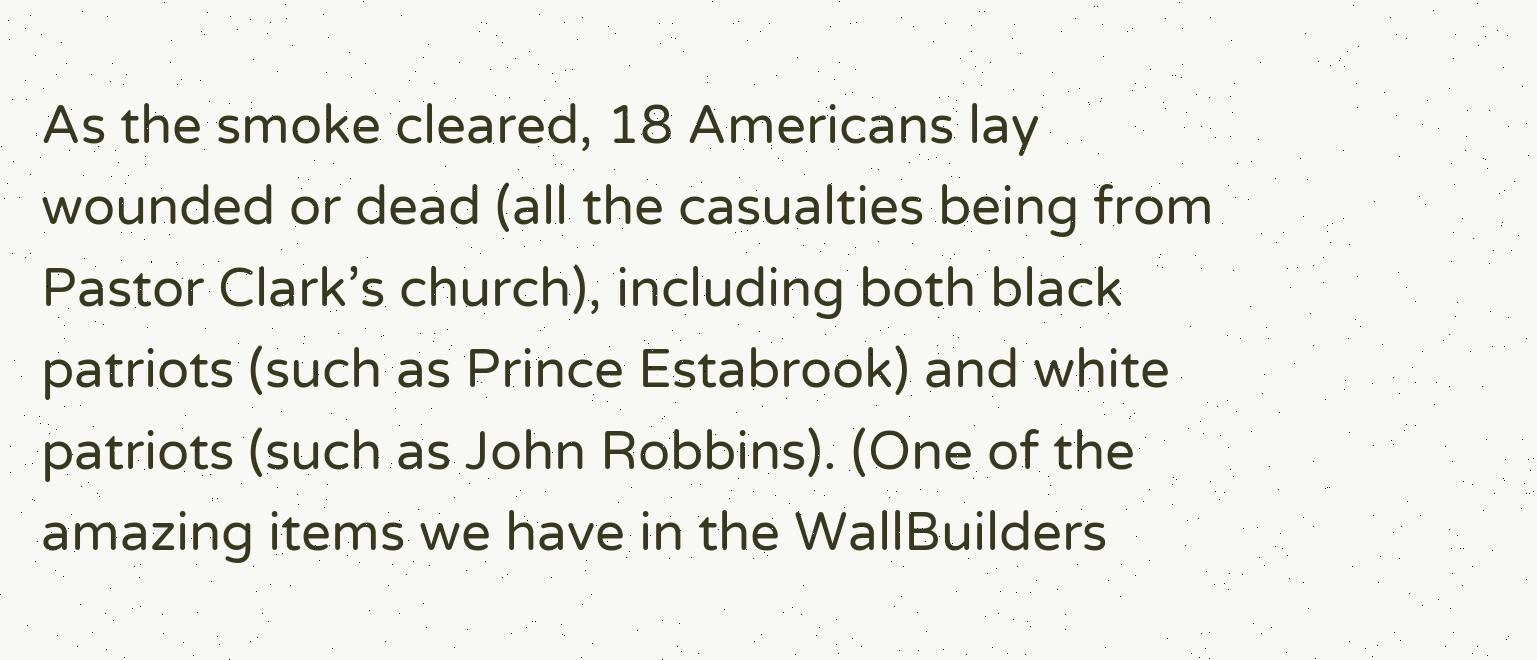As the smoke cleared, 18 Americans lay wounded or dead (all the casualties being from Pastor Clark’s church), including both black patriots (such as Prince Estabrook) and white patriots (such as John Robbins). (One of the amazing items we have in the WallBuilders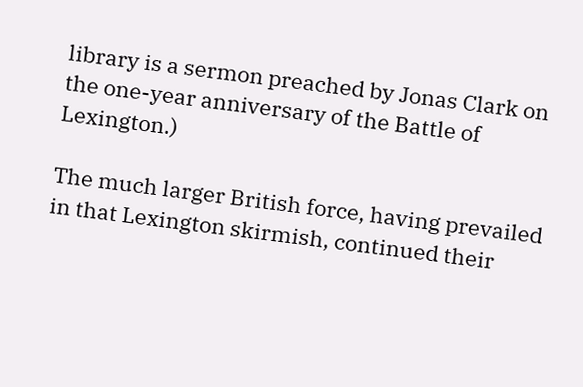library is a sermon preached by Jonas Clark on the one-year anniversary of the Battle of Lexington.)

The much larger British force, having prevailed in that Lexington skirmish, continued their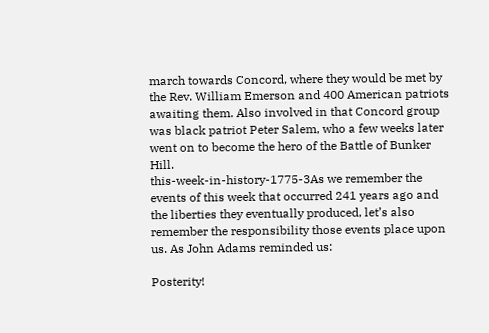march towards Concord, where they would be met by the Rev. William Emerson and 400 American patriots awaiting them. Also involved in that Concord group was black patriot Peter Salem, who a few weeks later went on to become the hero of the Battle of Bunker Hill.
this-week-in-history-1775-3As we remember the events of this week that occurred 241 years ago and the liberties they eventually produced, let’s also remember the responsibility those events place upon us. As John Adams reminded us:

Posterity!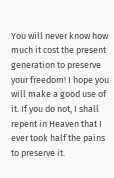You will never know how much it cost the present generation to preserve your freedom! I hope you will make a good use of it. If you do not, I shall repent in Heaven that I ever took half the pains to preserve it.